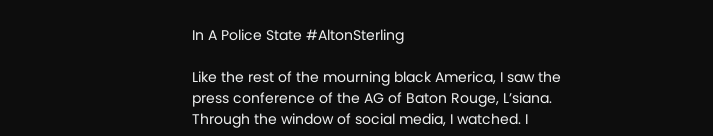In A Police State #AltonSterling

Like the rest of the mourning black America, I saw the press conference of the AG of Baton Rouge, L’siana. Through the window of social media, I watched. I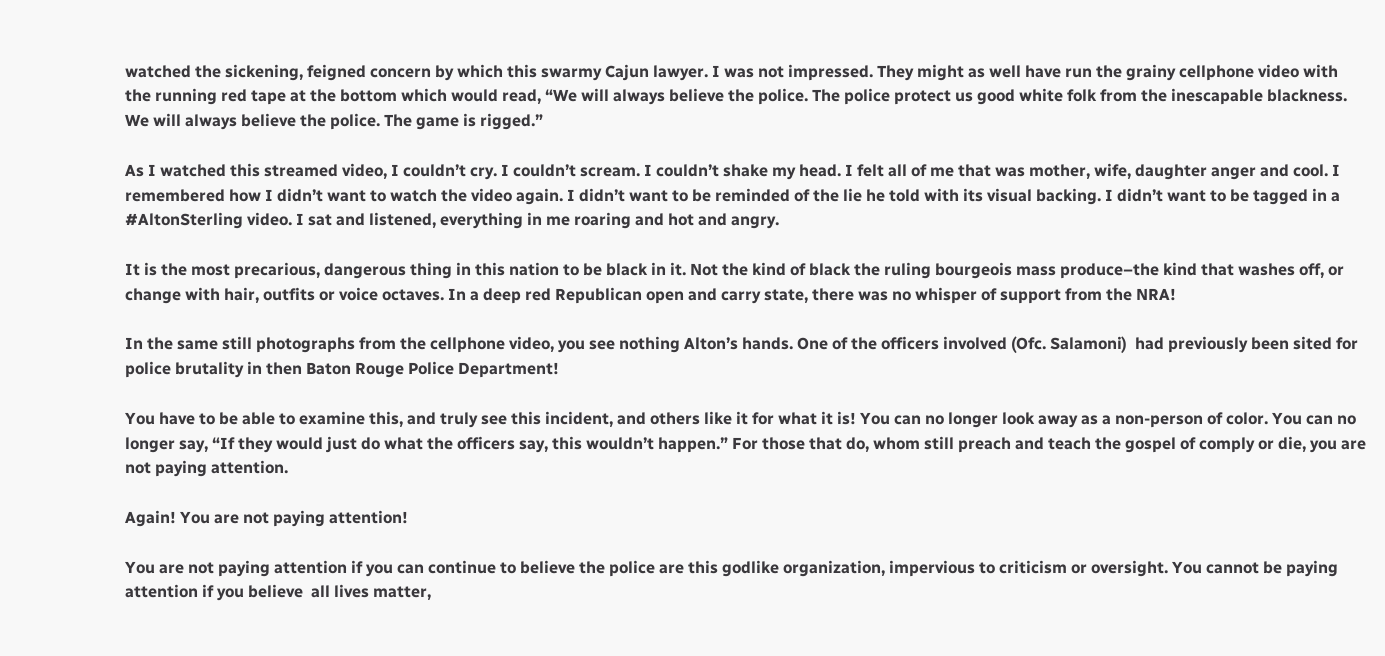watched the sickening, feigned concern by which this swarmy Cajun lawyer. I was not impressed. They might as well have run the grainy cellphone video with the running red tape at the bottom which would read, “We will always believe the police. The police protect us good white folk from the inescapable blackness. We will always believe the police. The game is rigged.”

As I watched this streamed video, I couldn’t cry. I couldn’t scream. I couldn’t shake my head. I felt all of me that was mother, wife, daughter anger and cool. I remembered how I didn’t want to watch the video again. I didn’t want to be reminded of the lie he told with its visual backing. I didn’t want to be tagged in a #AltonSterling video. I sat and listened, everything in me roaring and hot and angry.

It is the most precarious, dangerous thing in this nation to be black in it. Not the kind of black the ruling bourgeois mass produce–the kind that washes off, or change with hair, outfits or voice octaves. In a deep red Republican open and carry state, there was no whisper of support from the NRA!

In the same still photographs from the cellphone video, you see nothing Alton’s hands. One of the officers involved (Ofc. Salamoni)  had previously been sited for police brutality in then Baton Rouge Police Department!

You have to be able to examine this, and truly see this incident, and others like it for what it is! You can no longer look away as a non-person of color. You can no longer say, “If they would just do what the officers say, this wouldn’t happen.” For those that do, whom still preach and teach the gospel of comply or die, you are not paying attention.

Again! You are not paying attention!

You are not paying attention if you can continue to believe the police are this godlike organization, impervious to criticism or oversight. You cannot be paying attention if you believe  all lives matter,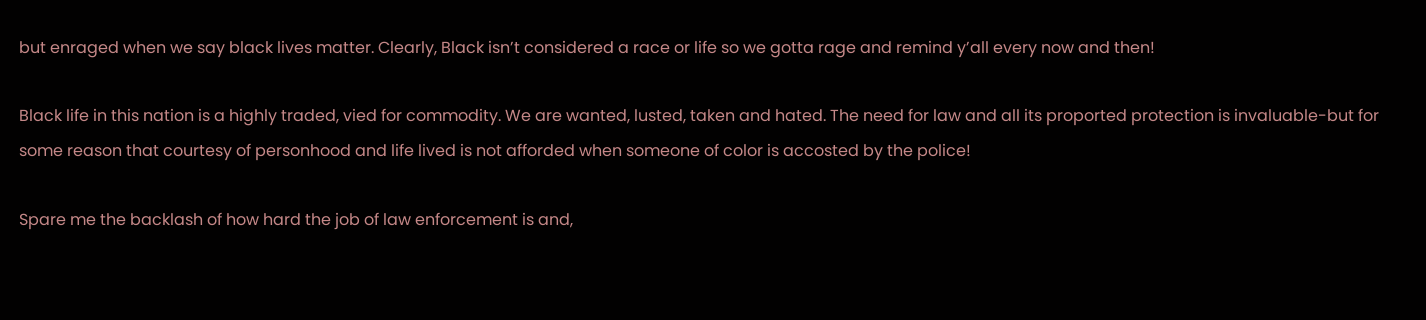but enraged when we say black lives matter. Clearly, Black isn’t considered a race or life so we gotta rage and remind y’all every now and then!

Black life in this nation is a highly traded, vied for commodity. We are wanted, lusted, taken and hated. The need for law and all its proported protection is invaluable-but for some reason that courtesy of personhood and life lived is not afforded when someone of color is accosted by the police!

Spare me the backlash of how hard the job of law enforcement is and,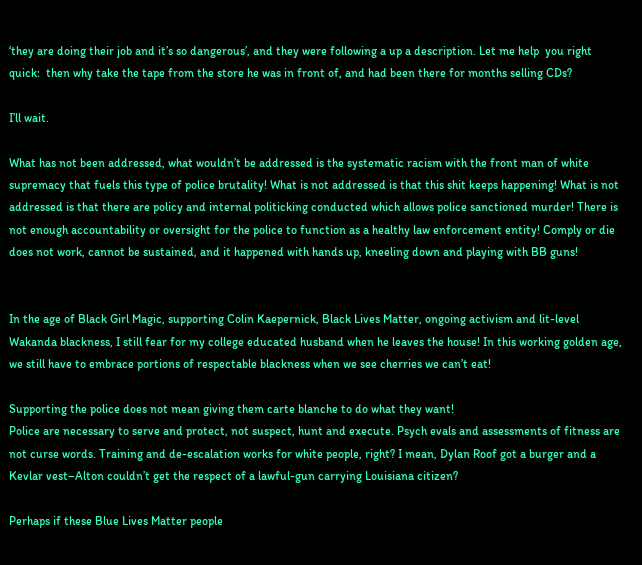‘they are doing their job and it’s so dangerous’, and they were following a up a description. Let me help  you right quick:  then why take the tape from the store he was in front of, and had been there for months selling CDs?

I’ll wait.

What has not been addressed, what wouldn’t be addressed is the systematic racism with the front man of white supremacy that fuels this type of police brutality! What is not addressed is that this shit keeps happening! What is not addressed is that there are policy and internal politicking conducted which allows police sanctioned murder! There is not enough accountability or oversight for the police to function as a healthy law enforcement entity! Comply or die does not work, cannot be sustained, and it happened with hands up, kneeling down and playing with BB guns!


In the age of Black Girl Magic, supporting Colin Kaepernick, Black Lives Matter, ongoing activism and lit-level Wakanda blackness, I still fear for my college educated husband when he leaves the house! In this working golden age, we still have to embrace portions of respectable blackness when we see cherries we can’t eat!

Supporting the police does not mean giving them carte blanche to do what they want!
Police are necessary to serve and protect, not suspect, hunt and execute. Psych evals and assessments of fitness are not curse words. Training and de-escalation works for white people, right? I mean, Dylan Roof got a burger and a Kevlar vest–Alton couldn’t get the respect of a lawful-gun carrying Louisiana citizen?

Perhaps if these Blue Lives Matter people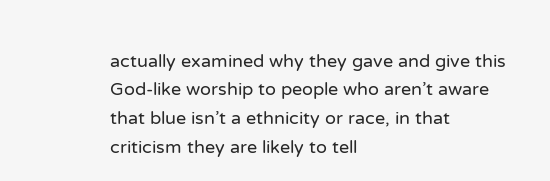actually examined why they gave and give this God-like worship to people who aren’t aware that blue isn’t a ethnicity or race, in that criticism they are likely to tell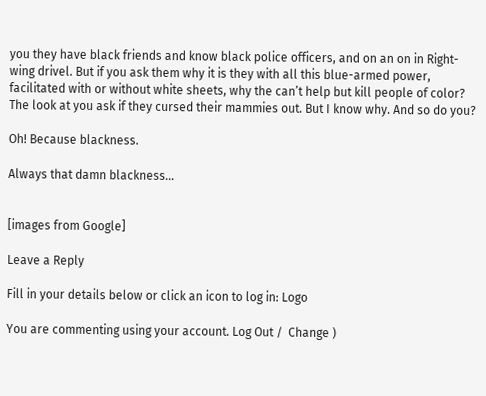you they have black friends and know black police officers, and on an on in Right-wing drivel. But if you ask them why it is they with all this blue-armed power, facilitated with or without white sheets, why the can’t help but kill people of color? The look at you ask if they cursed their mammies out. But I know why. And so do you?

Oh! Because blackness.

Always that damn blackness…


[images from Google]

Leave a Reply

Fill in your details below or click an icon to log in: Logo

You are commenting using your account. Log Out /  Change )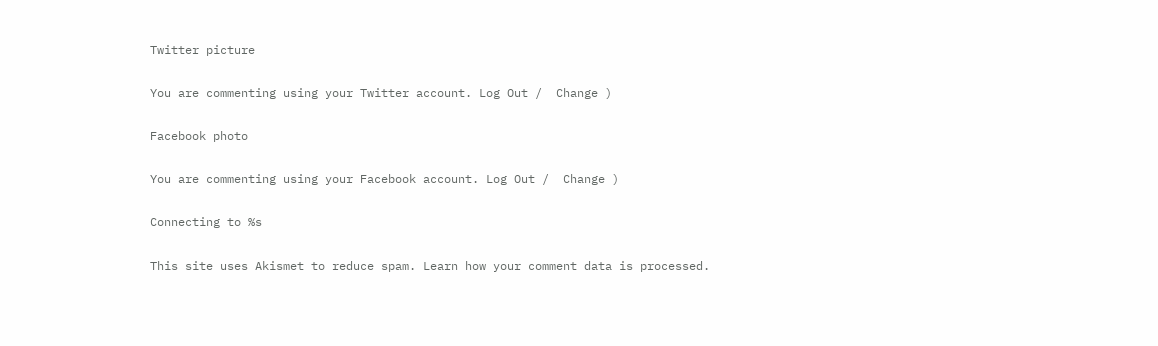Twitter picture

You are commenting using your Twitter account. Log Out /  Change )

Facebook photo

You are commenting using your Facebook account. Log Out /  Change )

Connecting to %s

This site uses Akismet to reduce spam. Learn how your comment data is processed.